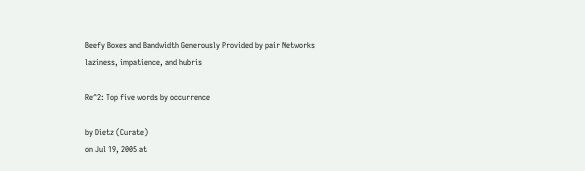Beefy Boxes and Bandwidth Generously Provided by pair Networks
laziness, impatience, and hubris

Re^2: Top five words by occurrence

by Dietz (Curate)
on Jul 19, 2005 at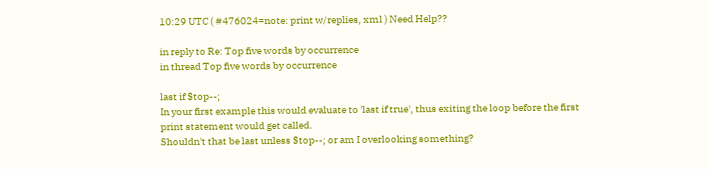10:29 UTC ( #476024=note: print w/replies, xml ) Need Help??

in reply to Re: Top five words by occurrence
in thread Top five words by occurrence

last if $top--;
In your first example this would evaluate to 'last if true', thus exiting the loop before the first print statement would get called.
Shouldn't that be last unless $top--; or am I overlooking something?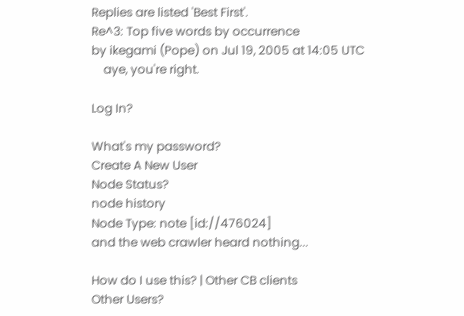Replies are listed 'Best First'.
Re^3: Top five words by occurrence
by ikegami (Pope) on Jul 19, 2005 at 14:05 UTC
    aye, you're right.

Log In?

What's my password?
Create A New User
Node Status?
node history
Node Type: note [id://476024]
and the web crawler heard nothing...

How do I use this? | Other CB clients
Other Users?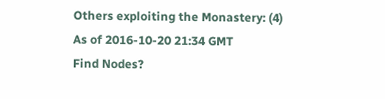Others exploiting the Monastery: (4)
As of 2016-10-20 21:34 GMT
Find Nodes?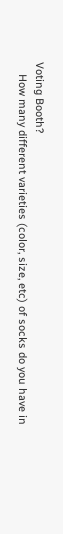Voting Booth?
    How many different varieties (color, size, etc) of socks do you have in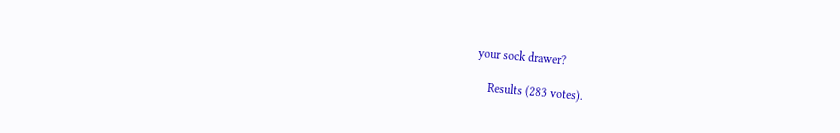your sock drawer?

    Results (283 votes).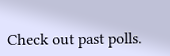Check out past polls.